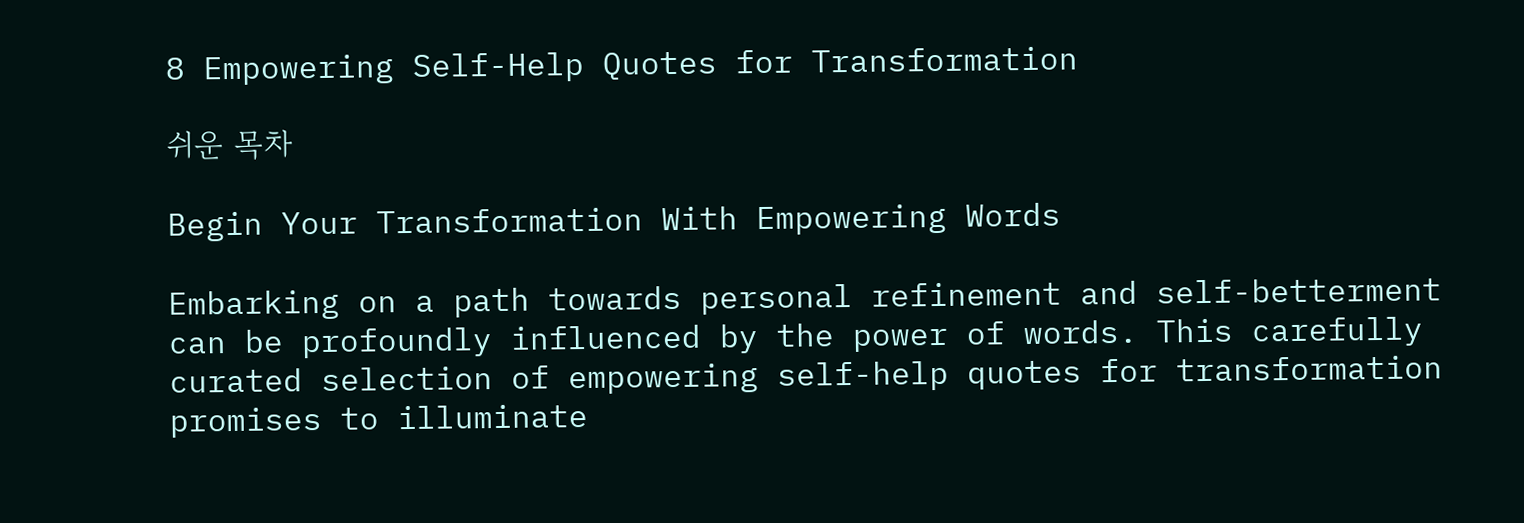8 Empowering Self-Help Quotes for Transformation

쉬운 목차

Begin Your Transformation With Empowering Words

Embarking on a path towards personal refinement and self-betterment can be profoundly influenced by the power of words. This carefully curated selection of empowering self-help quotes for transformation promises to illuminate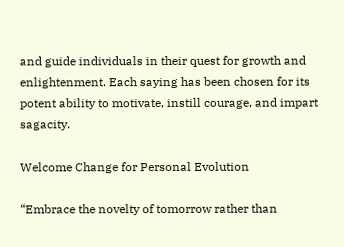and guide individuals in their quest for growth and enlightenment. Each saying has been chosen for its potent ability to motivate, instill courage, and impart sagacity.

Welcome Change for Personal Evolution

“Embrace the novelty of tomorrow rather than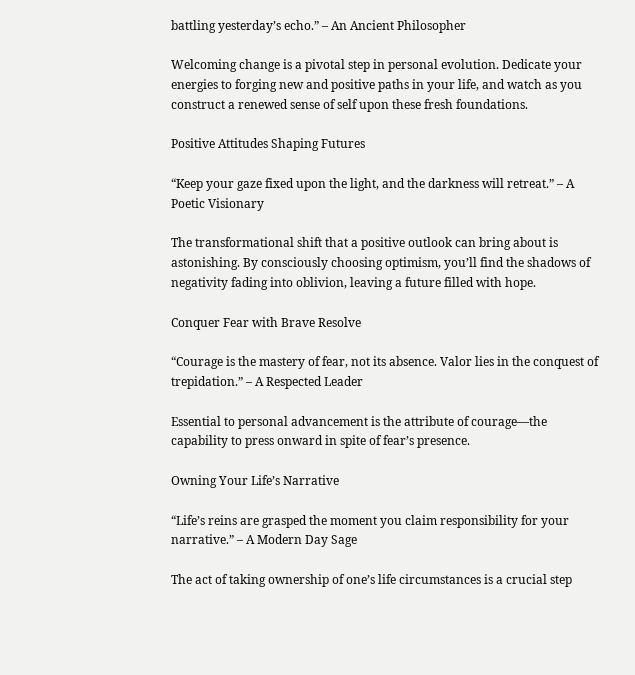battling yesterday’s echo.” – An Ancient Philosopher

Welcoming change is a pivotal step in personal evolution. Dedicate your energies to forging new and positive paths in your life, and watch as you construct a renewed sense of self upon these fresh foundations.

Positive Attitudes Shaping Futures

“Keep your gaze fixed upon the light, and the darkness will retreat.” – A Poetic Visionary

The transformational shift that a positive outlook can bring about is astonishing. By consciously choosing optimism, you’ll find the shadows of negativity fading into oblivion, leaving a future filled with hope.

Conquer Fear with Brave Resolve

“Courage is the mastery of fear, not its absence. Valor lies in the conquest of trepidation.” – A Respected Leader

Essential to personal advancement is the attribute of courage—the capability to press onward in spite of fear’s presence.

Owning Your Life’s Narrative

“Life’s reins are grasped the moment you claim responsibility for your narrative.” – A Modern Day Sage

The act of taking ownership of one’s life circumstances is a crucial step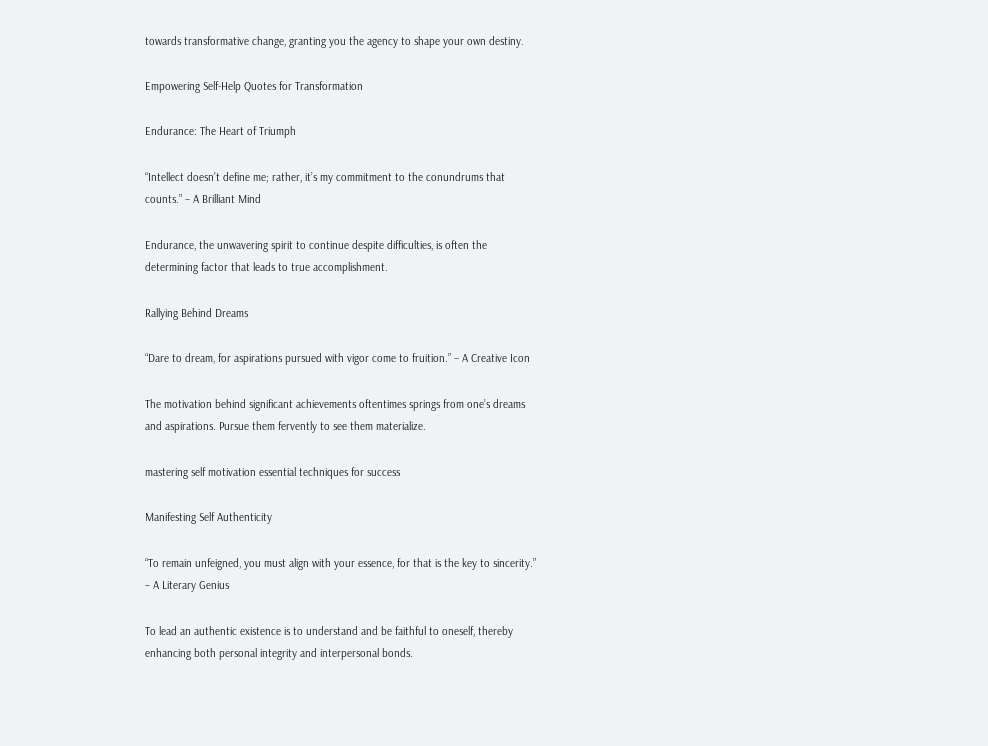towards transformative change, granting you the agency to shape your own destiny.

Empowering Self-Help Quotes for Transformation

Endurance: The Heart of Triumph

“Intellect doesn’t define me; rather, it’s my commitment to the conundrums that counts.” – A Brilliant Mind

Endurance, the unwavering spirit to continue despite difficulties, is often the determining factor that leads to true accomplishment.

Rallying Behind Dreams

“Dare to dream, for aspirations pursued with vigor come to fruition.” – A Creative Icon

The motivation behind significant achievements oftentimes springs from one’s dreams and aspirations. Pursue them fervently to see them materialize.

mastering self motivation essential techniques for success

Manifesting Self Authenticity

“To remain unfeigned, you must align with your essence, for that is the key to sincerity.” – A Literary Genius

To lead an authentic existence is to understand and be faithful to oneself, thereby enhancing both personal integrity and interpersonal bonds.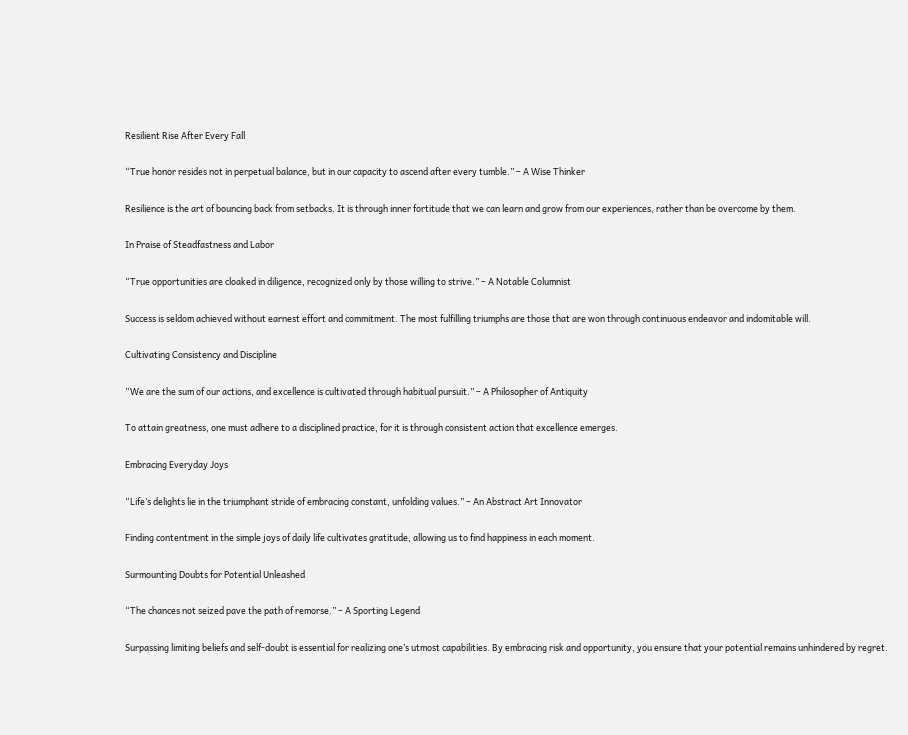Resilient Rise After Every Fall

“True honor resides not in perpetual balance, but in our capacity to ascend after every tumble.” – A Wise Thinker

Resilience is the art of bouncing back from setbacks. It is through inner fortitude that we can learn and grow from our experiences, rather than be overcome by them.

In Praise of Steadfastness and Labor

“True opportunities are cloaked in diligence, recognized only by those willing to strive.” – A Notable Columnist

Success is seldom achieved without earnest effort and commitment. The most fulfilling triumphs are those that are won through continuous endeavor and indomitable will.

Cultivating Consistency and Discipline

“We are the sum of our actions, and excellence is cultivated through habitual pursuit.” – A Philosopher of Antiquity

To attain greatness, one must adhere to a disciplined practice, for it is through consistent action that excellence emerges.

Embracing Everyday Joys

“Life’s delights lie in the triumphant stride of embracing constant, unfolding values.” – An Abstract Art Innovator

Finding contentment in the simple joys of daily life cultivates gratitude, allowing us to find happiness in each moment.

Surmounting Doubts for Potential Unleashed

“The chances not seized pave the path of remorse.” – A Sporting Legend

Surpassing limiting beliefs and self-doubt is essential for realizing one’s utmost capabilities. By embracing risk and opportunity, you ensure that your potential remains unhindered by regret.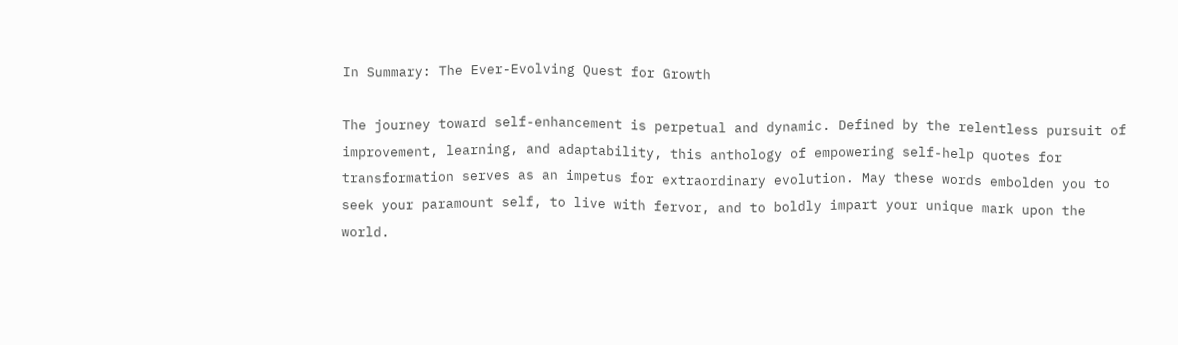In Summary: The Ever-Evolving Quest for Growth

The journey toward self-enhancement is perpetual and dynamic. Defined by the relentless pursuit of improvement, learning, and adaptability, this anthology of empowering self-help quotes for transformation serves as an impetus for extraordinary evolution. May these words embolden you to seek your paramount self, to live with fervor, and to boldly impart your unique mark upon the world.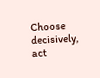Choose decisively, act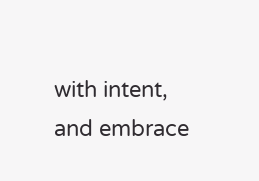with intent, and embrace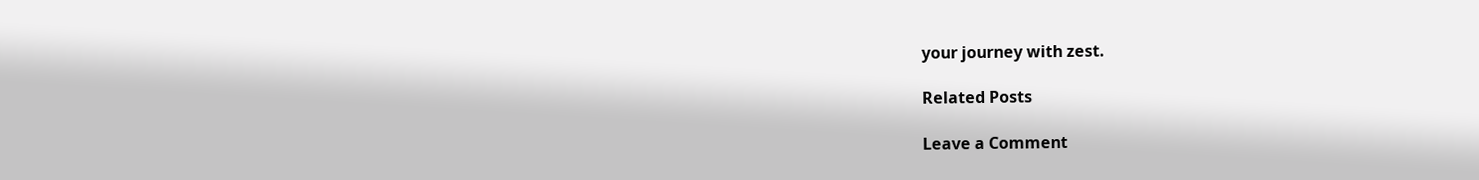your journey with zest.

Related Posts

Leave a Comment